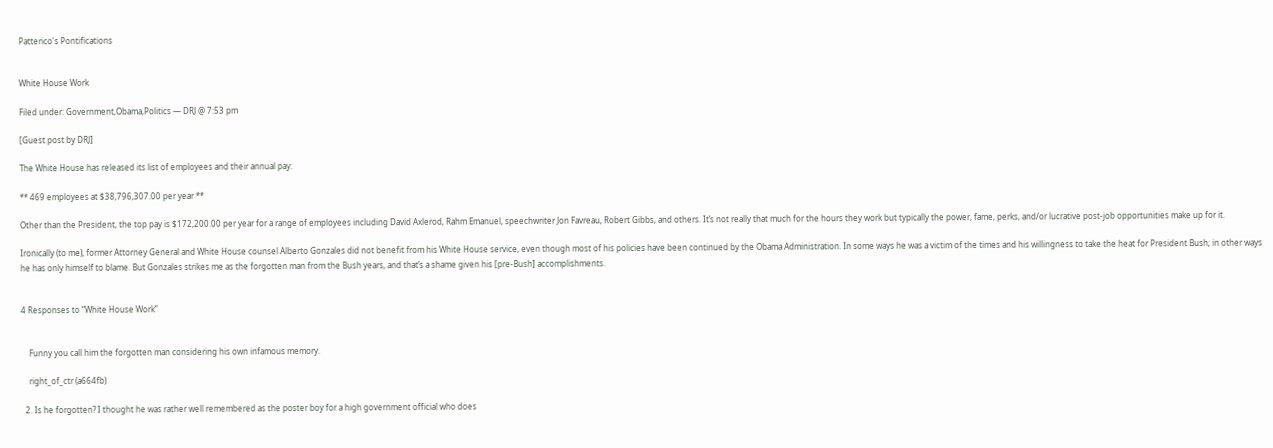Patterico's Pontifications


White House Work

Filed under: Government,Obama,Politics — DRJ @ 7:53 pm

[Guest post by DRJ]

The White House has released its list of employees and their annual pay:

** 469 employees at $38,796,307.00 per year **

Other than the President, the top pay is $172,200.00 per year for a range of employees including David Axlerod, Rahm Emanuel, speechwriter Jon Favreau, Robert Gibbs, and others. It’s not really that much for the hours they work but typically the power, fame, perks, and/or lucrative post-job opportunities make up for it.

Ironically (to me), former Attorney General and White House counsel Alberto Gonzales did not benefit from his White House service, even though most of his policies have been continued by the Obama Administration. In some ways he was a victim of the times and his willingness to take the heat for President Bush; in other ways he has only himself to blame. But Gonzales strikes me as the forgotten man from the Bush years, and that’s a shame given his [pre-Bush] accomplishments.


4 Responses to “White House Work”


    Funny you call him the forgotten man considering his own infamous memory.

    right_of_ctr (a664fb)

  2. Is he forgotten? I thought he was rather well remembered as the poster boy for a high government official who does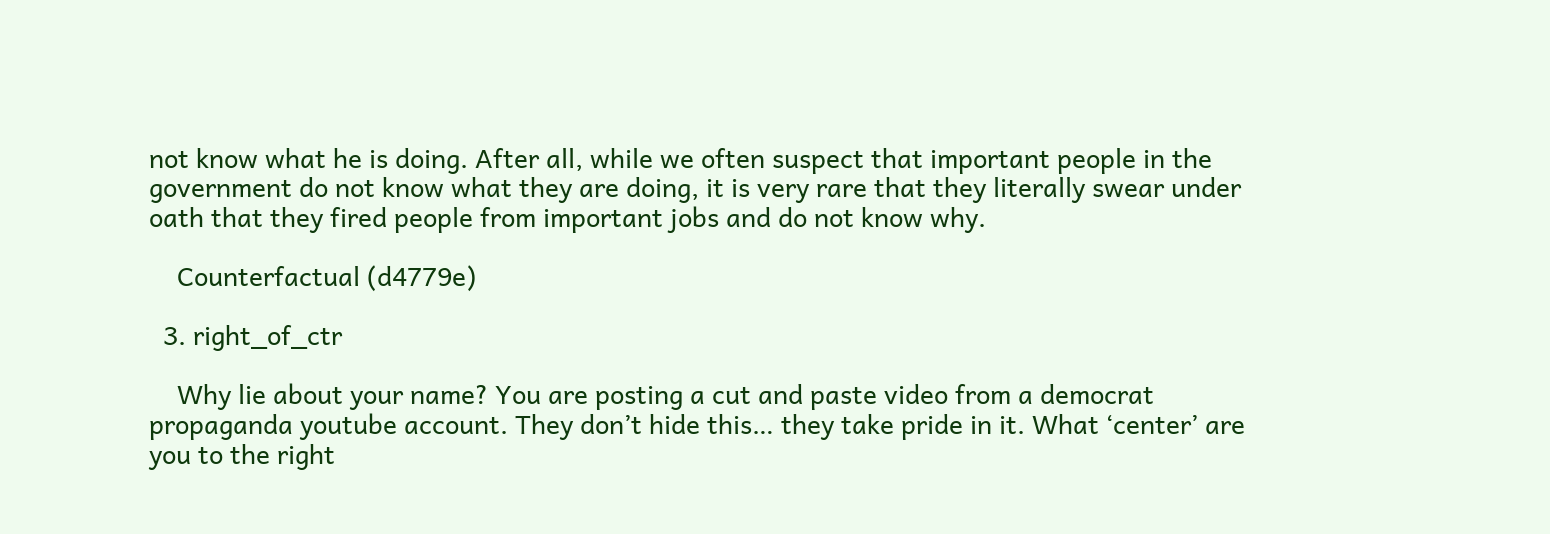not know what he is doing. After all, while we often suspect that important people in the government do not know what they are doing, it is very rare that they literally swear under oath that they fired people from important jobs and do not know why.

    Counterfactual (d4779e)

  3. right_of_ctr

    Why lie about your name? You are posting a cut and paste video from a democrat propaganda youtube account. They don’t hide this… they take pride in it. What ‘center’ are you to the right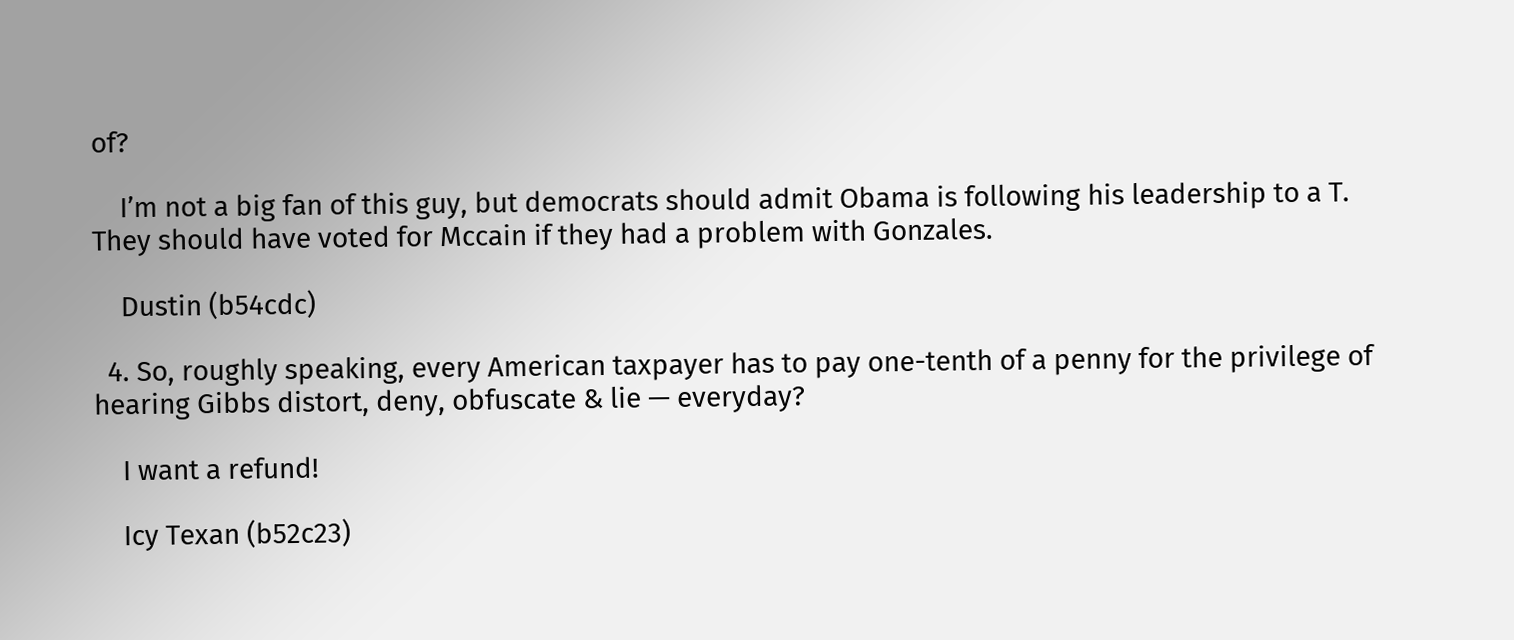of?

    I’m not a big fan of this guy, but democrats should admit Obama is following his leadership to a T. They should have voted for Mccain if they had a problem with Gonzales.

    Dustin (b54cdc)

  4. So, roughly speaking, every American taxpayer has to pay one-tenth of a penny for the privilege of hearing Gibbs distort, deny, obfuscate & lie — everyday?

    I want a refund!

    Icy Texan (b52c23)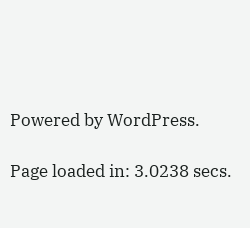Powered by WordPress.

Page loaded in: 3.0238 secs.